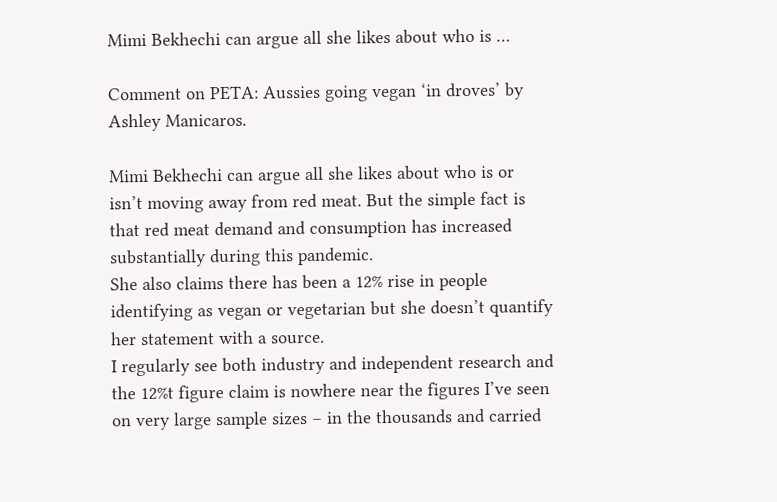Mimi Bekhechi can argue all she likes about who is …

Comment on PETA: Aussies going vegan ‘in droves’ by Ashley Manicaros.

Mimi Bekhechi can argue all she likes about who is or isn’t moving away from red meat. But the simple fact is that red meat demand and consumption has increased substantially during this pandemic.
She also claims there has been a 12% rise in people identifying as vegan or vegetarian but she doesn’t quantify her statement with a source.
I regularly see both industry and independent research and the 12%t figure claim is nowhere near the figures I’ve seen on very large sample sizes – in the thousands and carried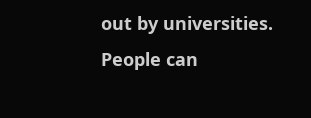out by universities.
People can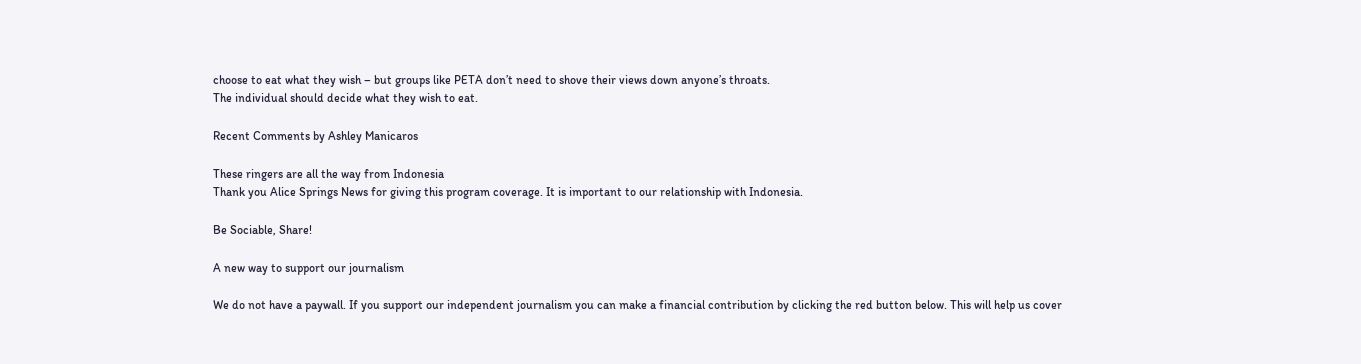choose to eat what they wish – but groups like PETA don’t need to shove their views down anyone’s throats.
The individual should decide what they wish to eat.

Recent Comments by Ashley Manicaros

These ringers are all the way from Indonesia
Thank you Alice Springs News for giving this program coverage. It is important to our relationship with Indonesia.

Be Sociable, Share!

A new way to support our journalism

We do not have a paywall. If you support our independent journalism you can make a financial contribution by clicking the red button below. This will help us cover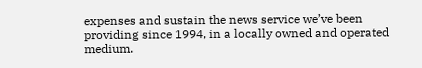expenses and sustain the news service we’ve been providing since 1994, in a locally owned and operated medium.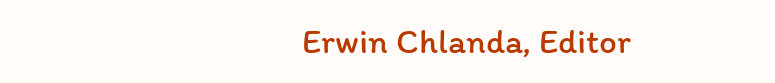Erwin Chlanda, Editor